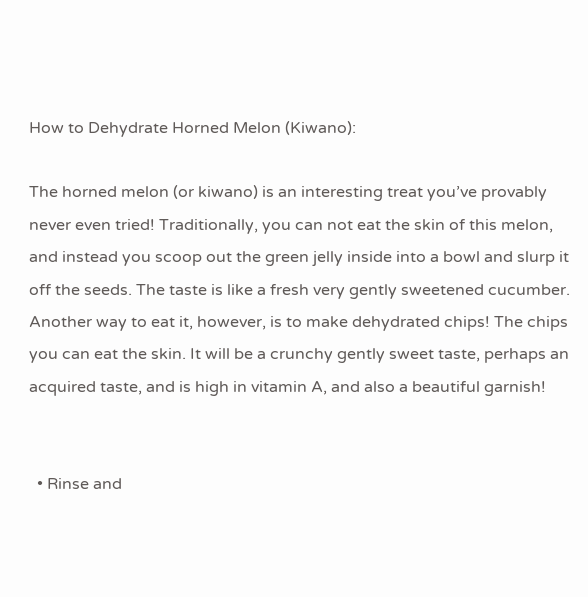How to Dehydrate Horned Melon (Kiwano):

The horned melon (or kiwano) is an interesting treat you’ve provably never even tried! Traditionally, you can not eat the skin of this melon, and instead you scoop out the green jelly inside into a bowl and slurp it off the seeds. The taste is like a fresh very gently sweetened cucumber. Another way to eat it, however, is to make dehydrated chips! The chips you can eat the skin. It will be a crunchy gently sweet taste, perhaps an acquired taste, and is high in vitamin A, and also a beautiful garnish!


  • Rinse and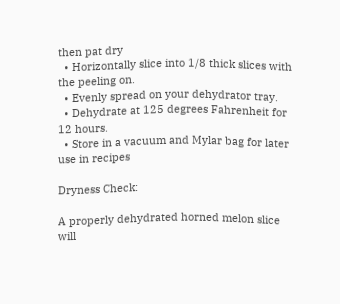then pat dry
  • Horizontally slice into 1/8 thick slices with the peeling on.
  • Evenly spread on your dehydrator tray.
  • Dehydrate at 125 degrees Fahrenheit for 12 hours.
  • Store in a vacuum and Mylar bag for later use in recipes

Dryness Check:

A properly dehydrated horned melon slice will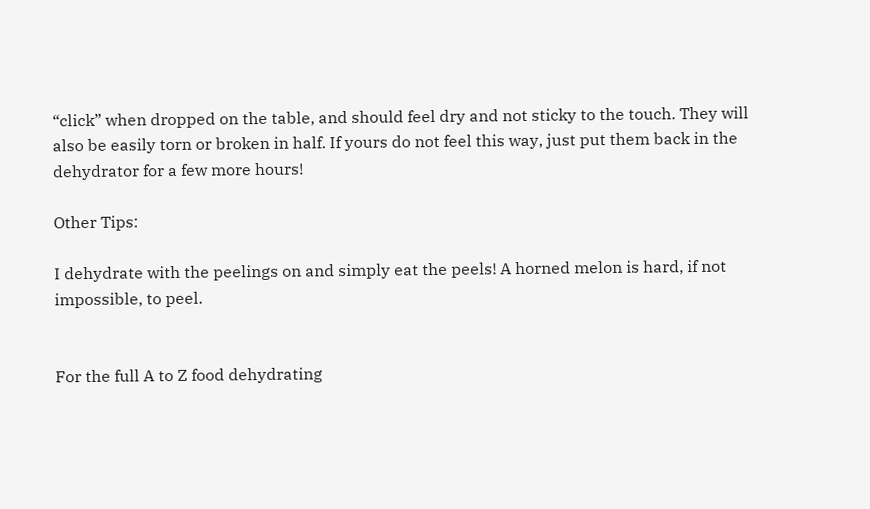“click” when dropped on the table, and should feel dry and not sticky to the touch. They will also be easily torn or broken in half. If yours do not feel this way, just put them back in the dehydrator for a few more hours!

Other Tips:

I dehydrate with the peelings on and simply eat the peels! A horned melon is hard, if not impossible, to peel.


For the full A to Z food dehydrating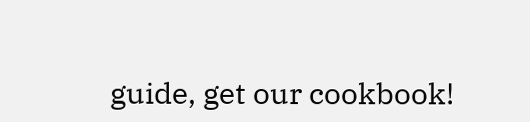guide, get our cookbook!